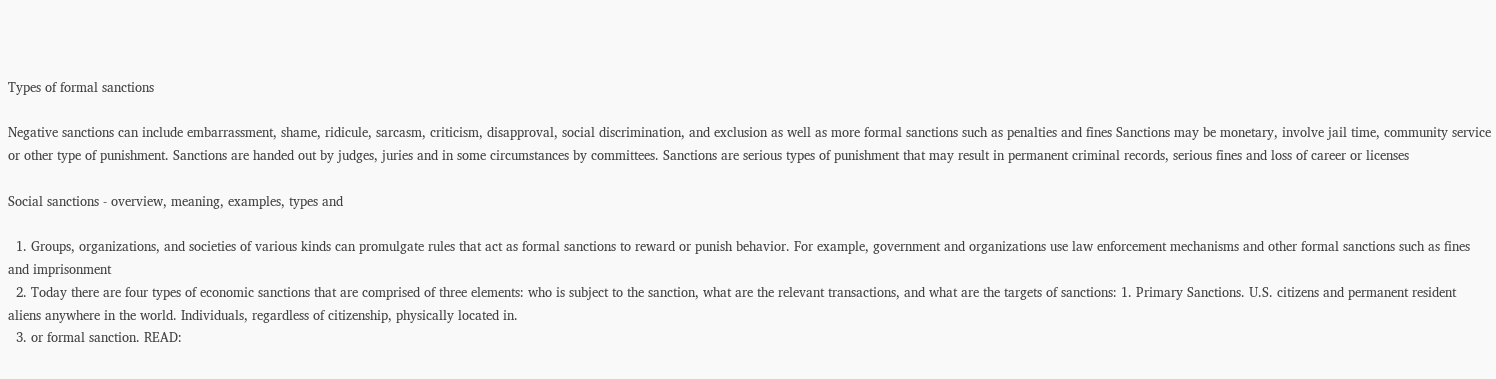Types of formal sanctions

Negative sanctions can include embarrassment, shame, ridicule, sarcasm, criticism, disapproval, social discrimination, and exclusion as well as more formal sanctions such as penalties and fines Sanctions may be monetary, involve jail time, community service or other type of punishment. Sanctions are handed out by judges, juries and in some circumstances by committees. Sanctions are serious types of punishment that may result in permanent criminal records, serious fines and loss of career or licenses

Social sanctions - overview, meaning, examples, types and

  1. Groups, organizations, and societies of various kinds can promulgate rules that act as formal sanctions to reward or punish behavior. For example, government and organizations use law enforcement mechanisms and other formal sanctions such as fines and imprisonment
  2. Today there are four types of economic sanctions that are comprised of three elements: who is subject to the sanction, what are the relevant transactions, and what are the targets of sanctions: 1. Primary Sanctions. U.S. citizens and permanent resident aliens anywhere in the world. Individuals, regardless of citizenship, physically located in.
  3. or formal sanction. READ: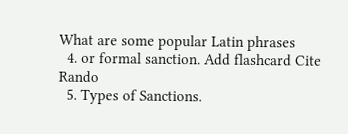What are some popular Latin phrases
  4. or formal sanction. Add flashcard Cite Rando
  5. Types of Sanctions.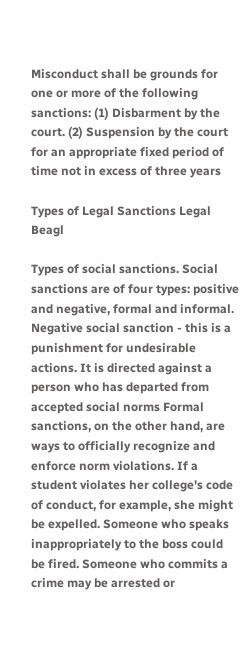Misconduct shall be grounds for one or more of the following sanctions: (1) Disbarment by the court. (2) Suspension by the court for an appropriate fixed period of time not in excess of three years

Types of Legal Sanctions Legal Beagl

Types of social sanctions. Social sanctions are of four types: positive and negative, formal and informal. Negative social sanction - this is a punishment for undesirable actions. It is directed against a person who has departed from accepted social norms Formal sanctions, on the other hand, are ways to officially recognize and enforce norm violations. If a student violates her college's code of conduct, for example, she might be expelled. Someone who speaks inappropriately to the boss could be fired. Someone who commits a crime may be arrested or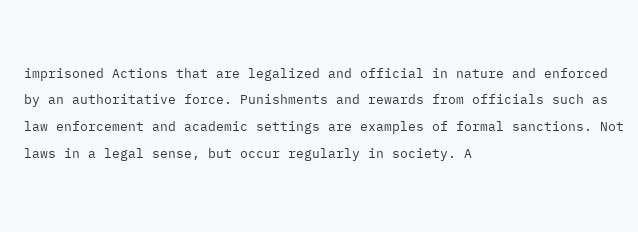imprisoned Actions that are legalized and official in nature and enforced by an authoritative force. Punishments and rewards from officials such as law enforcement and academic settings are examples of formal sanctions. Not laws in a legal sense, but occur regularly in society. A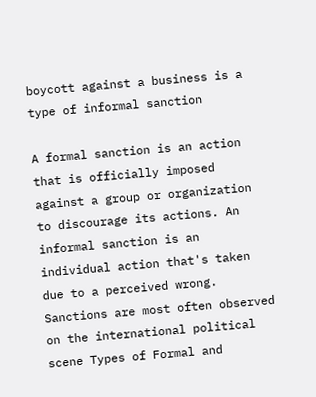boycott against a business is a type of informal sanction

A formal sanction is an action that is officially imposed against a group or organization to discourage its actions. An informal sanction is an individual action that's taken due to a perceived wrong. Sanctions are most often observed on the international political scene Types of Formal and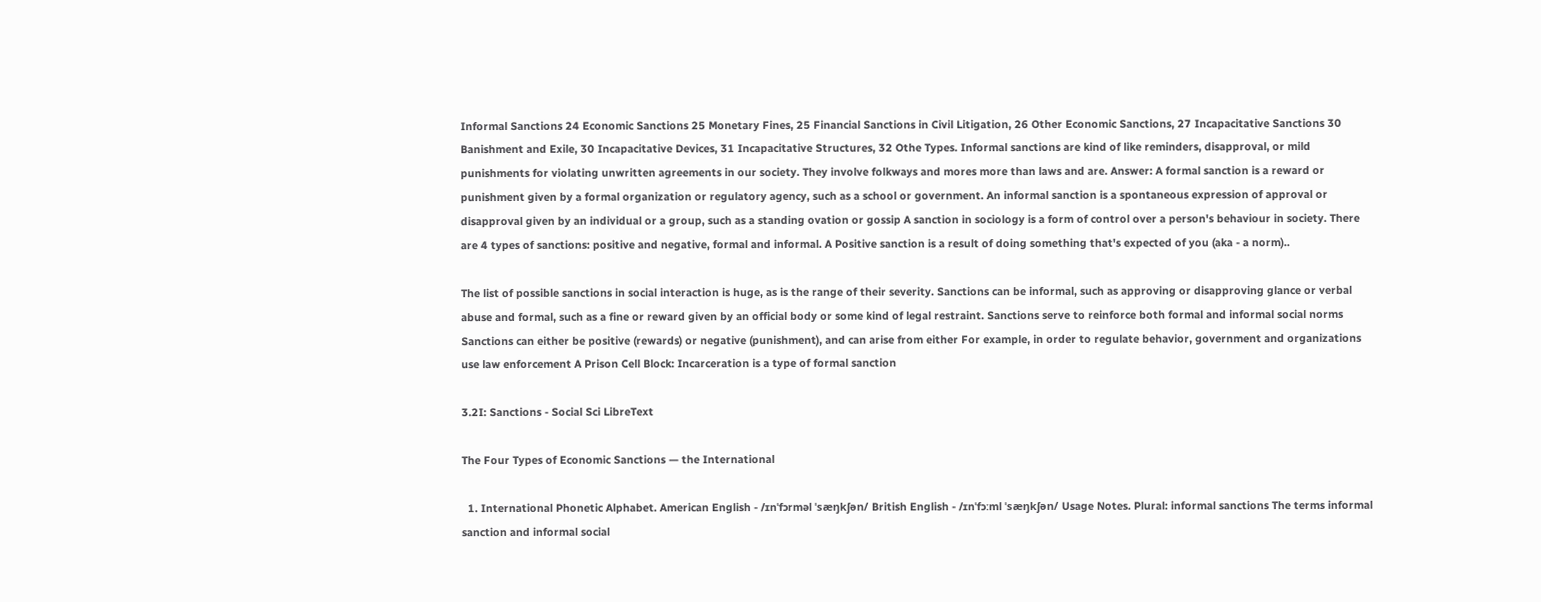Informal Sanctions 24 Economic Sanctions 25 Monetary Fines, 25 Financial Sanctions in Civil Litigation, 26 Other Economic Sanctions, 27 Incapacitative Sanctions 30 Banishment and Exile, 30 Incapacitative Devices, 31 Incapacitative Structures, 32 Othe Types. Informal sanctions are kind of like reminders, disapproval, or mild punishments for violating unwritten agreements in our society. They involve folkways and mores more than laws and are. Answer: A formal sanction is a reward or punishment given by a formal organization or regulatory agency, such as a school or government. An informal sanction is a spontaneous expression of approval or disapproval given by an individual or a group, such as a standing ovation or gossip A sanction in sociology is a form of control over a person's behaviour in society. There are 4 types of sanctions: positive and negative, formal and informal. A Positive sanction is a result of doing something that's expected of you (aka - a norm)..

The list of possible sanctions in social interaction is huge, as is the range of their severity. Sanctions can be informal, such as approving or disapproving glance or verbal abuse and formal, such as a fine or reward given by an official body or some kind of legal restraint. Sanctions serve to reinforce both formal and informal social norms Sanctions can either be positive (rewards) or negative (punishment), and can arise from either For example, in order to regulate behavior, government and organizations use law enforcement A Prison Cell Block: Incarceration is a type of formal sanction

3.2I: Sanctions - Social Sci LibreText

The Four Types of Economic Sanctions — the International

  1. International Phonetic Alphabet. American English - /ɪnˈfɔrməl ˈsæŋkʃən/ British English - /ɪnˈfɔːml ˈsæŋkʃən/ Usage Notes. Plural: informal sanctions The terms informal sanction and informal social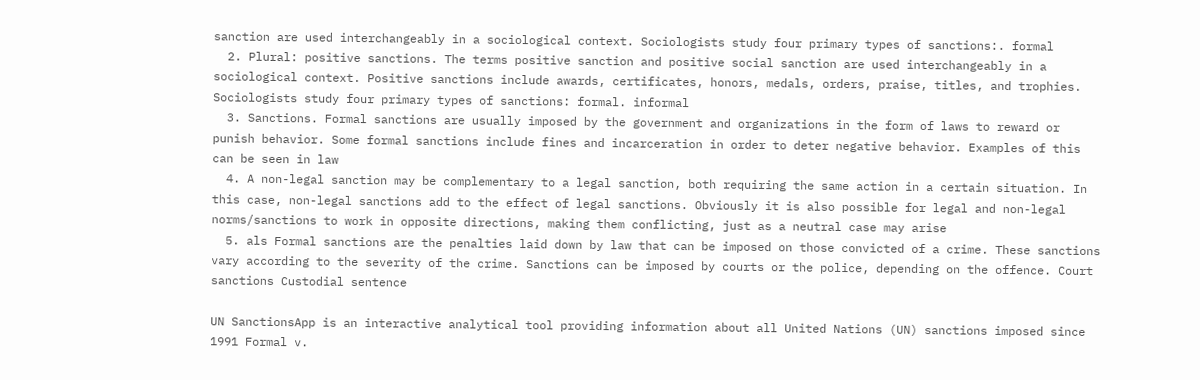sanction are used interchangeably in a sociological context. Sociologists study four primary types of sanctions:. formal
  2. Plural: positive sanctions. The terms positive sanction and positive social sanction are used interchangeably in a sociological context. Positive sanctions include awards, certificates, honors, medals, orders, praise, titles, and trophies. Sociologists study four primary types of sanctions: formal. informal
  3. Sanctions. Formal sanctions are usually imposed by the government and organizations in the form of laws to reward or punish behavior. Some formal sanctions include fines and incarceration in order to deter negative behavior. Examples of this can be seen in law
  4. A non-legal sanction may be complementary to a legal sanction, both requiring the same action in a certain situation. In this case, non-legal sanctions add to the effect of legal sanctions. Obviously it is also possible for legal and non-legal norms/sanctions to work in opposite directions, making them conflicting, just as a neutral case may arise
  5. als Formal sanctions are the penalties laid down by law that can be imposed on those convicted of a crime. These sanctions vary according to the severity of the crime. Sanctions can be imposed by courts or the police, depending on the offence. Court sanctions Custodial sentence

UN SanctionsApp is an interactive analytical tool providing information about all United Nations (UN) sanctions imposed since 1991 Formal v.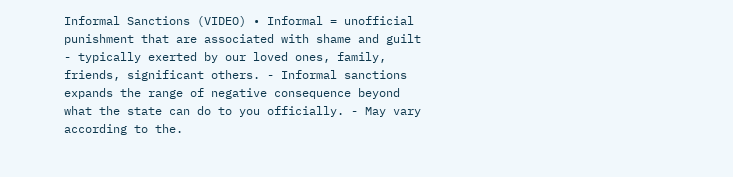Informal Sanctions (VIDEO) • Informal = unofficial punishment that are associated with shame and guilt - typically exerted by our loved ones, family, friends, significant others. - Informal sanctions expands the range of negative consequence beyond what the state can do to you officially. - May vary according to the.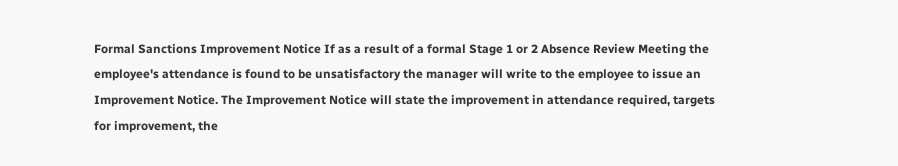Formal Sanctions Improvement Notice If as a result of a formal Stage 1 or 2 Absence Review Meeting the employee's attendance is found to be unsatisfactory the manager will write to the employee to issue an Improvement Notice. The Improvement Notice will state the improvement in attendance required, targets for improvement, the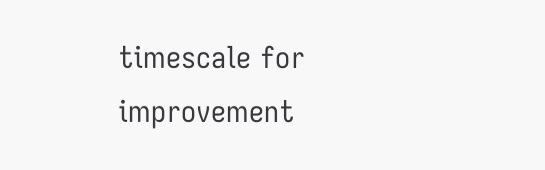timescale for improvement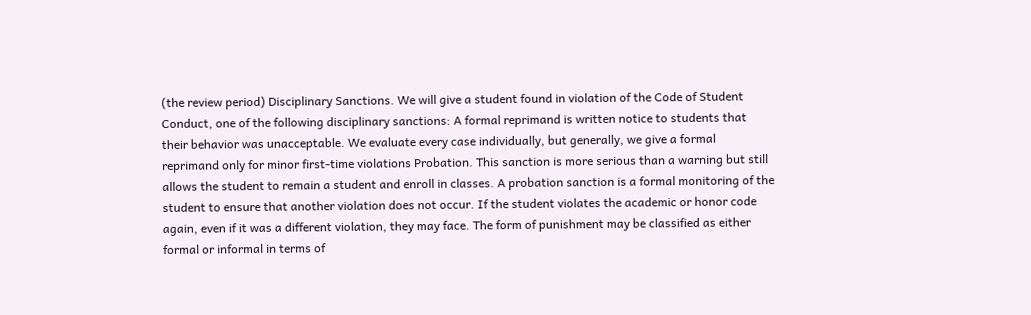(the review period) Disciplinary Sanctions. We will give a student found in violation of the Code of Student Conduct, one of the following disciplinary sanctions: A formal reprimand is written notice to students that their behavior was unacceptable. We evaluate every case individually, but generally, we give a formal reprimand only for minor first-time violations Probation. This sanction is more serious than a warning but still allows the student to remain a student and enroll in classes. A probation sanction is a formal monitoring of the student to ensure that another violation does not occur. If the student violates the academic or honor code again, even if it was a different violation, they may face. The form of punishment may be classified as either formal or informal in terms of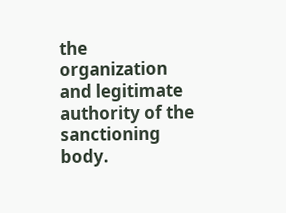the organization and legitimate authority of the sanctioning body.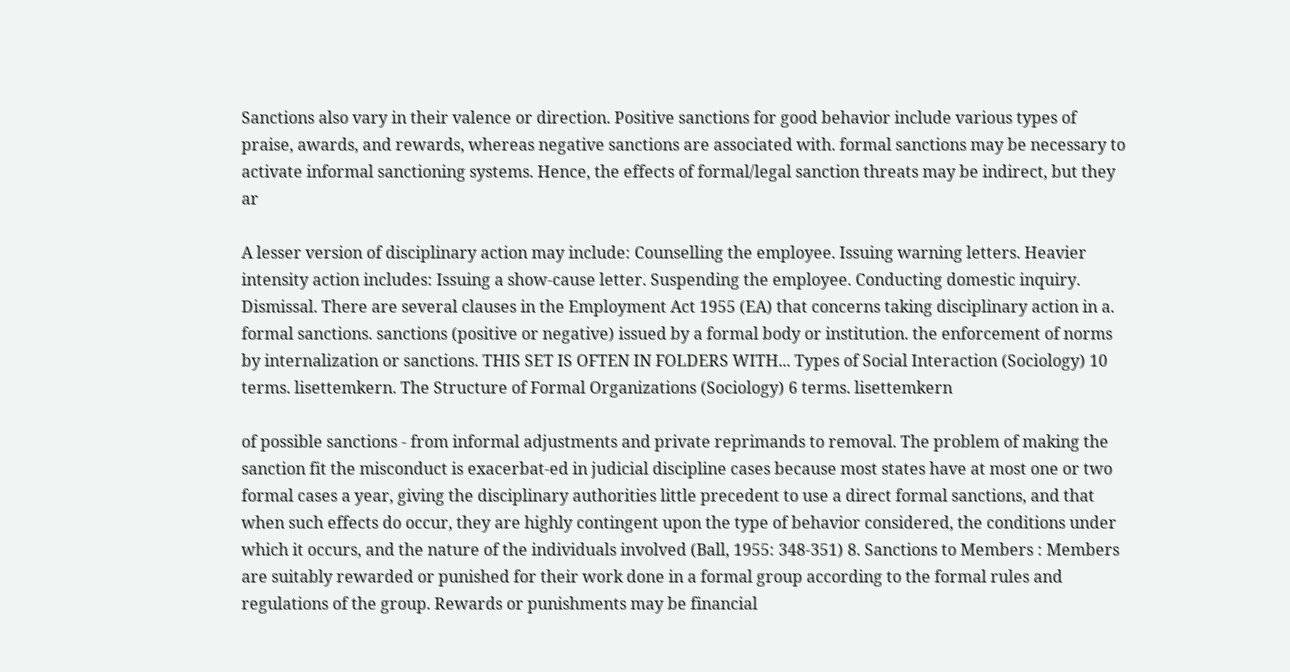Sanctions also vary in their valence or direction. Positive sanctions for good behavior include various types of praise, awards, and rewards, whereas negative sanctions are associated with. formal sanctions may be necessary to activate informal sanctioning systems. Hence, the effects of formal/legal sanction threats may be indirect, but they ar

A lesser version of disciplinary action may include: Counselling the employee. Issuing warning letters. Heavier intensity action includes: Issuing a show-cause letter. Suspending the employee. Conducting domestic inquiry. Dismissal. There are several clauses in the Employment Act 1955 (EA) that concerns taking disciplinary action in a. formal sanctions. sanctions (positive or negative) issued by a formal body or institution. the enforcement of norms by internalization or sanctions. THIS SET IS OFTEN IN FOLDERS WITH... Types of Social Interaction (Sociology) 10 terms. lisettemkern. The Structure of Formal Organizations (Sociology) 6 terms. lisettemkern

of possible sanctions - from informal adjustments and private reprimands to removal. The problem of making the sanction fit the misconduct is exacerbat-ed in judicial discipline cases because most states have at most one or two formal cases a year, giving the disciplinary authorities little precedent to use a direct formal sanctions, and that when such effects do occur, they are highly contingent upon the type of behavior considered, the conditions under which it occurs, and the nature of the individuals involved (Ball, 1955: 348-351) 8. Sanctions to Members : Members are suitably rewarded or punished for their work done in a formal group according to the formal rules and regulations of the group. Rewards or punishments may be financial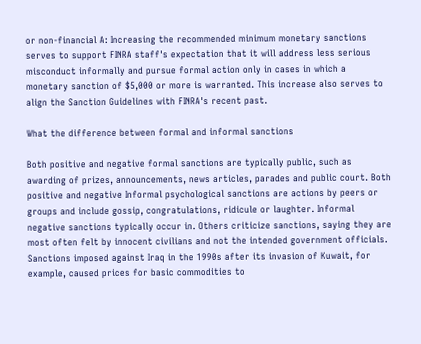or non-financial A: Increasing the recommended minimum monetary sanctions serves to support FINRA staff's expectation that it will address less serious misconduct informally and pursue formal action only in cases in which a monetary sanction of $5,000 or more is warranted. This increase also serves to align the Sanction Guidelines with FINRA's recent past.

What the difference between formal and informal sanctions

Both positive and negative formal sanctions are typically public, such as awarding of prizes, announcements, news articles, parades and public court. Both positive and negative Informal psychological sanctions are actions by peers or groups and include gossip, congratulations, ridicule or laughter. Informal negative sanctions typically occur in. Others criticize sanctions, saying they are most often felt by innocent civilians and not the intended government officials. Sanctions imposed against Iraq in the 1990s after its invasion of Kuwait, for example, caused prices for basic commodities to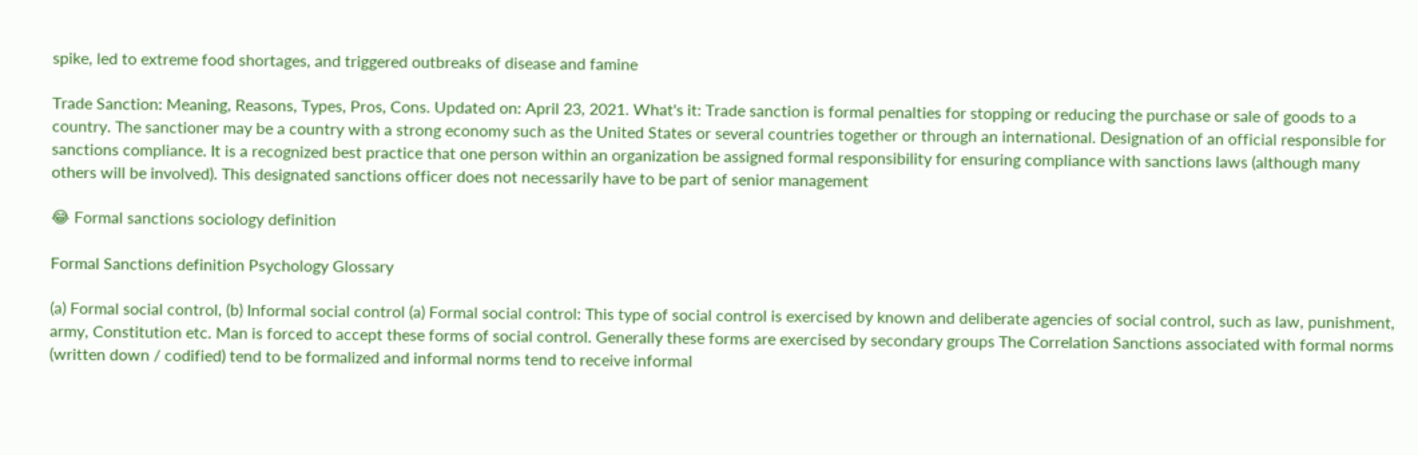spike, led to extreme food shortages, and triggered outbreaks of disease and famine

Trade Sanction: Meaning, Reasons, Types, Pros, Cons. Updated on: April 23, 2021. What's it: Trade sanction is formal penalties for stopping or reducing the purchase or sale of goods to a country. The sanctioner may be a country with a strong economy such as the United States or several countries together or through an international. Designation of an official responsible for sanctions compliance. It is a recognized best practice that one person within an organization be assigned formal responsibility for ensuring compliance with sanctions laws (although many others will be involved). This designated sanctions officer does not necessarily have to be part of senior management

😂 Formal sanctions sociology definition

Formal Sanctions definition Psychology Glossary

(a) Formal social control, (b) Informal social control (a) Formal social control: This type of social control is exercised by known and deliberate agencies of social control, such as law, punishment, army, Constitution etc. Man is forced to accept these forms of social control. Generally these forms are exercised by secondary groups The Correlation Sanctions associated with formal norms (written down / codified) tend to be formalized and informal norms tend to receive informal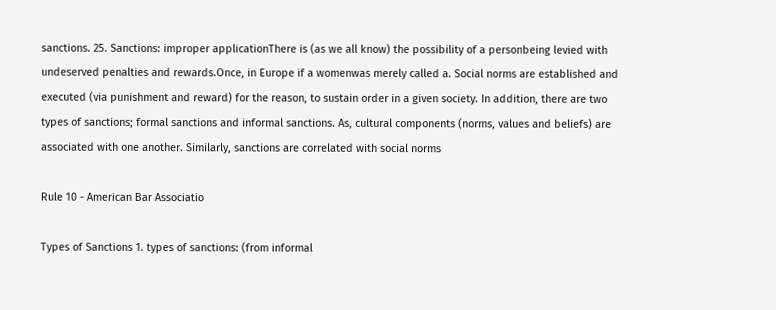sanctions. 25. Sanctions: improper applicationThere is (as we all know) the possibility of a personbeing levied with undeserved penalties and rewards.Once, in Europe if a womenwas merely called a. Social norms are established and executed (via punishment and reward) for the reason, to sustain order in a given society. In addition, there are two types of sanctions; formal sanctions and informal sanctions. As, cultural components (norms, values and beliefs) are associated with one another. Similarly, sanctions are correlated with social norms

Rule 10 - American Bar Associatio

Types of Sanctions 1. types of sanctions: (from informal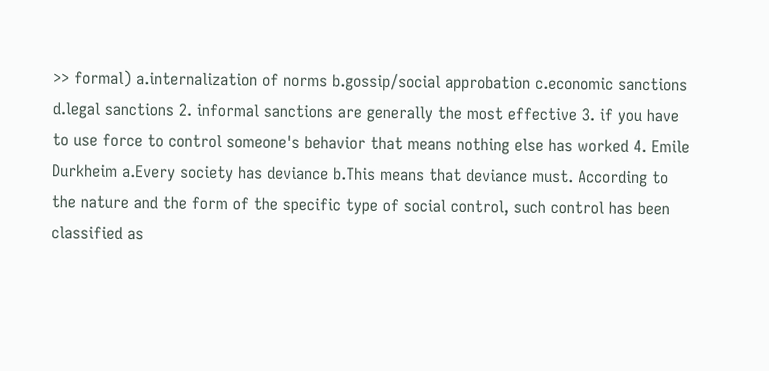>> formal) a.internalization of norms b.gossip/social approbation c.economic sanctions d.legal sanctions 2. informal sanctions are generally the most effective 3. if you have to use force to control someone's behavior that means nothing else has worked 4. Emile Durkheim a.Every society has deviance b.This means that deviance must. According to the nature and the form of the specific type of social control, such control has been classified as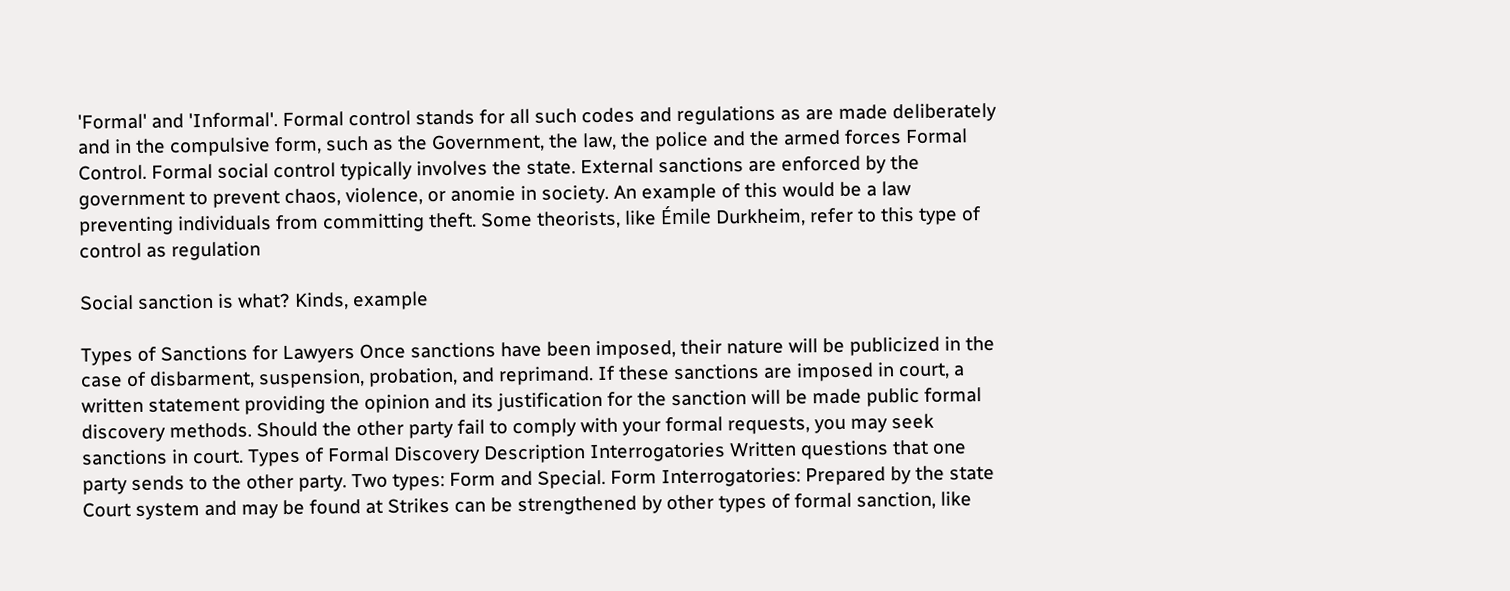'Formal' and 'Informal'. Formal control stands for all such codes and regulations as are made deliberately and in the compulsive form, such as the Government, the law, the police and the armed forces Formal Control. Formal social control typically involves the state. External sanctions are enforced by the government to prevent chaos, violence, or anomie in society. An example of this would be a law preventing individuals from committing theft. Some theorists, like Émile Durkheim, refer to this type of control as regulation

Social sanction is what? Kinds, example

Types of Sanctions for Lawyers Once sanctions have been imposed, their nature will be publicized in the case of disbarment, suspension, probation, and reprimand. If these sanctions are imposed in court, a written statement providing the opinion and its justification for the sanction will be made public formal discovery methods. Should the other party fail to comply with your formal requests, you may seek sanctions in court. Types of Formal Discovery Description Interrogatories Written questions that one party sends to the other party. Two types: Form and Special. Form Interrogatories: Prepared by the state Court system and may be found at Strikes can be strengthened by other types of formal sanction, like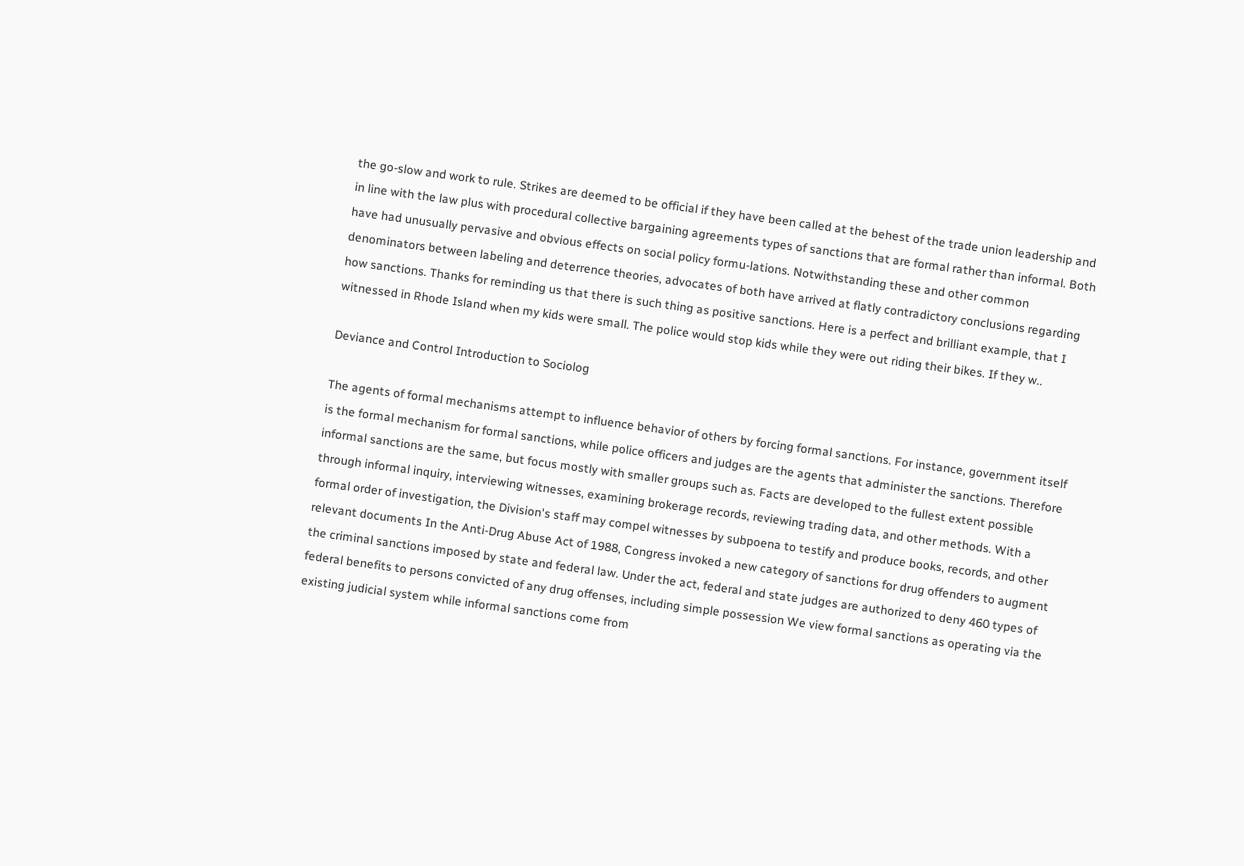the go-slow and work to rule. Strikes are deemed to be official if they have been called at the behest of the trade union leadership and in line with the law plus with procedural collective bargaining agreements types of sanctions that are formal rather than informal. Both have had unusually pervasive and obvious effects on social policy formu-lations. Notwithstanding these and other common denominators between labeling and deterrence theories, advocates of both have arrived at flatly contradictory conclusions regarding how sanctions. Thanks for reminding us that there is such thing as positive sanctions. Here is a perfect and brilliant example, that I witnessed in Rhode Island when my kids were small. The police would stop kids while they were out riding their bikes. If they w..

Deviance and Control Introduction to Sociolog

The agents of formal mechanisms attempt to influence behavior of others by forcing formal sanctions. For instance, government itself is the formal mechanism for formal sanctions, while police officers and judges are the agents that administer the sanctions. Therefore informal sanctions are the same, but focus mostly with smaller groups such as. Facts are developed to the fullest extent possible through informal inquiry, interviewing witnesses, examining brokerage records, reviewing trading data, and other methods. With a formal order of investigation, the Division's staff may compel witnesses by subpoena to testify and produce books, records, and other relevant documents In the Anti-Drug Abuse Act of 1988, Congress invoked a new category of sanctions for drug offenders to augment the criminal sanctions imposed by state and federal law. Under the act, federal and state judges are authorized to deny 460 types of federal benefits to persons convicted of any drug offenses, including simple possession We view formal sanctions as operating via the existing judicial system while informal sanctions come from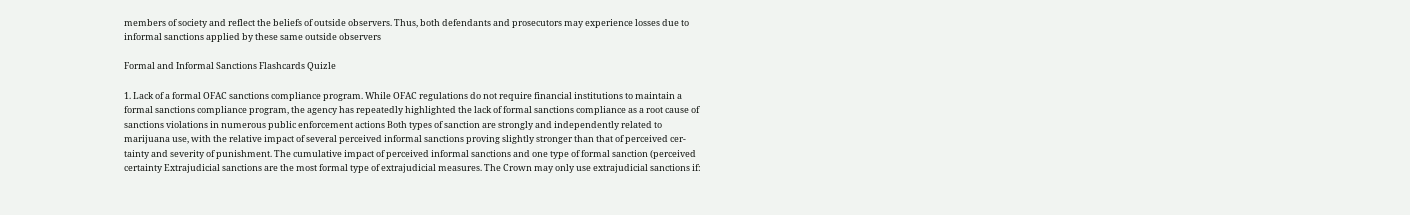members of society and reflect the beliefs of outside observers. Thus, both defendants and prosecutors may experience losses due to informal sanctions applied by these same outside observers

Formal and Informal Sanctions Flashcards Quizle

1. Lack of a formal OFAC sanctions compliance program. While OFAC regulations do not require financial institutions to maintain a formal sanctions compliance program, the agency has repeatedly highlighted the lack of formal sanctions compliance as a root cause of sanctions violations in numerous public enforcement actions Both types of sanction are strongly and independently related to marijuana use, with the relative impact of several perceived informal sanctions proving slightly stronger than that of perceived cer-tainty and severity of punishment. The cumulative impact of perceived informal sanctions and one type of formal sanction (perceived certainty Extrajudicial sanctions are the most formal type of extrajudicial measures. The Crown may only use extrajudicial sanctions if: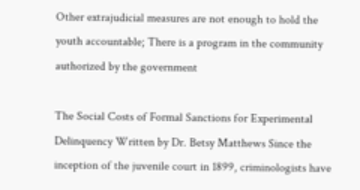Other extrajudicial measures are not enough to hold the youth accountable; There is a program in the community authorized by the government

The Social Costs of Formal Sanctions for Experimental Delinquency Written by Dr. Betsy Matthews Since the inception of the juvenile court in 1899, criminologists have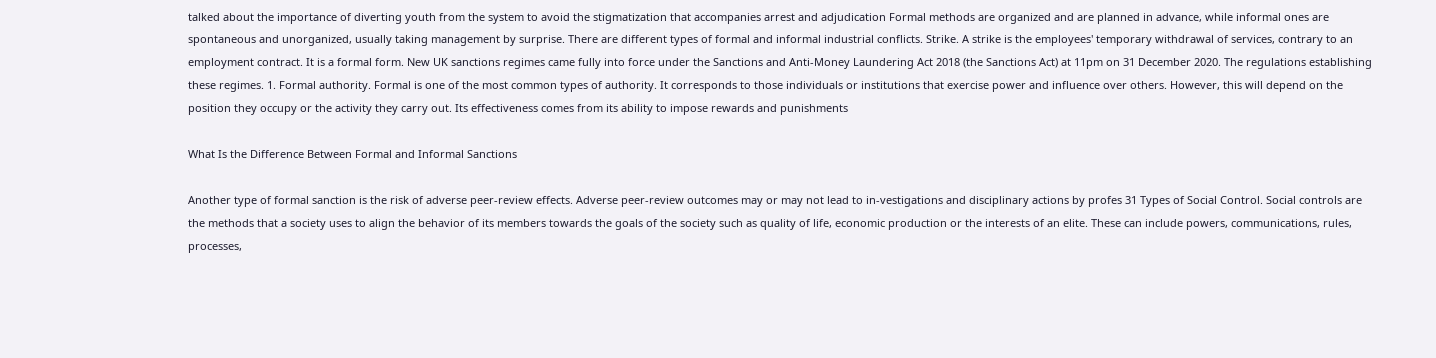talked about the importance of diverting youth from the system to avoid the stigmatization that accompanies arrest and adjudication Formal methods are organized and are planned in advance, while informal ones are spontaneous and unorganized, usually taking management by surprise. There are different types of formal and informal industrial conflicts. Strike. A strike is the employees' temporary withdrawal of services, contrary to an employment contract. It is a formal form. New UK sanctions regimes came fully into force under the Sanctions and Anti-Money Laundering Act 2018 (the Sanctions Act) at 11pm on 31 December 2020. The regulations establishing these regimes. 1. Formal authority. Formal is one of the most common types of authority. It corresponds to those individuals or institutions that exercise power and influence over others. However, this will depend on the position they occupy or the activity they carry out. Its effectiveness comes from its ability to impose rewards and punishments

What Is the Difference Between Formal and Informal Sanctions

Another type of formal sanction is the risk of adverse peer-review effects. Adverse peer-review outcomes may or may not lead to in-vestigations and disciplinary actions by profes 31 Types of Social Control. Social controls are the methods that a society uses to align the behavior of its members towards the goals of the society such as quality of life, economic production or the interests of an elite. These can include powers, communications, rules, processes,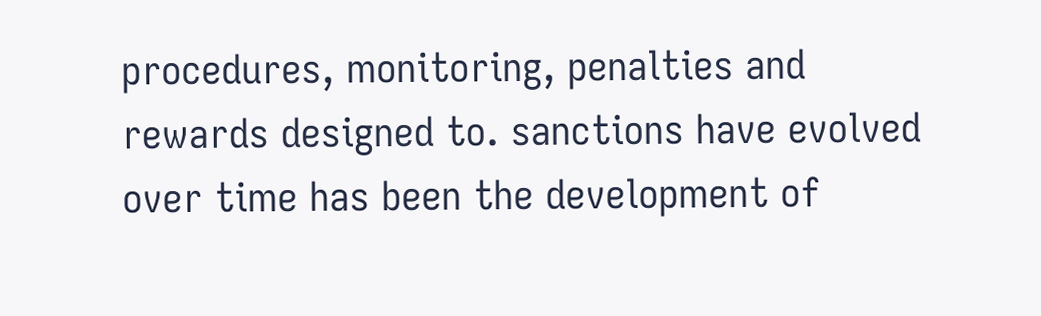procedures, monitoring, penalties and rewards designed to. sanctions have evolved over time has been the development of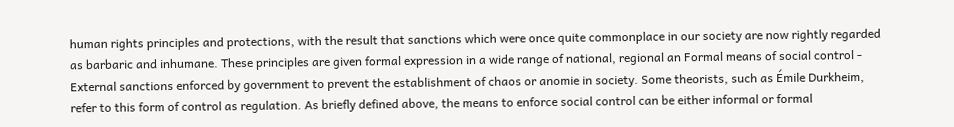human rights principles and protections, with the result that sanctions which were once quite commonplace in our society are now rightly regarded as barbaric and inhumane. These principles are given formal expression in a wide range of national, regional an Formal means of social control - External sanctions enforced by government to prevent the establishment of chaos or anomie in society. Some theorists, such as Émile Durkheim, refer to this form of control as regulation. As briefly defined above, the means to enforce social control can be either informal or formal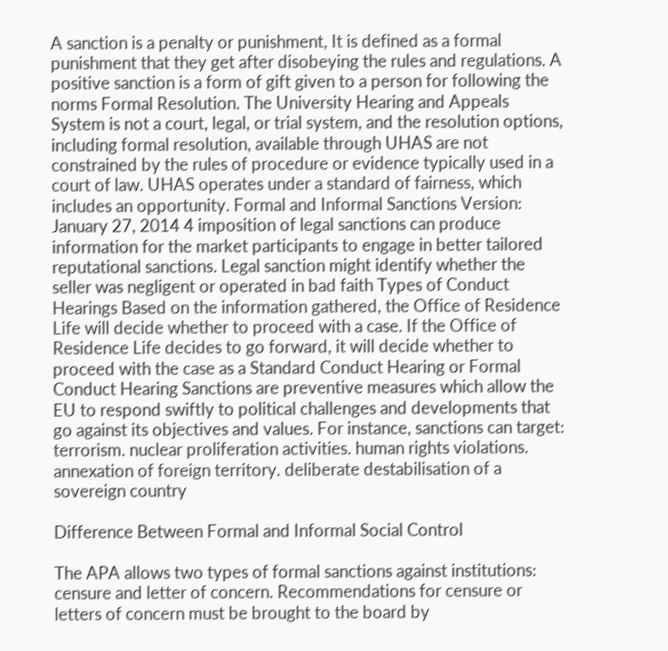A sanction is a penalty or punishment, It is defined as a formal punishment that they get after disobeying the rules and regulations. A positive sanction is a form of gift given to a person for following the norms Formal Resolution. The University Hearing and Appeals System is not a court, legal, or trial system, and the resolution options, including formal resolution, available through UHAS are not constrained by the rules of procedure or evidence typically used in a court of law. UHAS operates under a standard of fairness, which includes an opportunity. Formal and Informal Sanctions Version: January 27, 2014 4 imposition of legal sanctions can produce information for the market participants to engage in better tailored reputational sanctions. Legal sanction might identify whether the seller was negligent or operated in bad faith Types of Conduct Hearings Based on the information gathered, the Office of Residence Life will decide whether to proceed with a case. If the Office of Residence Life decides to go forward, it will decide whether to proceed with the case as a Standard Conduct Hearing or Formal Conduct Hearing Sanctions are preventive measures which allow the EU to respond swiftly to political challenges and developments that go against its objectives and values. For instance, sanctions can target: terrorism. nuclear proliferation activities. human rights violations. annexation of foreign territory. deliberate destabilisation of a sovereign country

Difference Between Formal and Informal Social Control

The APA allows two types of formal sanctions against institutions: censure and letter of concern. Recommendations for censure or letters of concern must be brought to the board by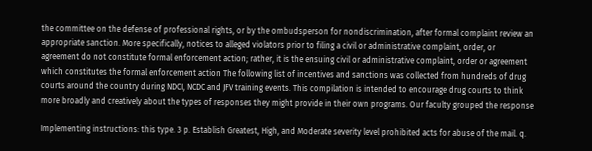the committee on the defense of professional rights, or by the ombudsperson for nondiscrimination, after formal complaint review an appropriate sanction. More specifically, notices to alleged violators prior to filing a civil or administrative complaint, order, or agreement do not constitute formal enforcement action; rather, it is the ensuing civil or administrative complaint, order or agreement which constitutes the formal enforcement action The following list of incentives and sanctions was collected from hundreds of drug courts around the country during NDCI, NCDC and JFV training events. This compilation is intended to encourage drug courts to think more broadly and creatively about the types of responses they might provide in their own programs. Our faculty grouped the response

Implementing instructions: this type. 3 p. Establish Greatest, High, and Moderate severity level prohibited acts for abuse of the mail. q.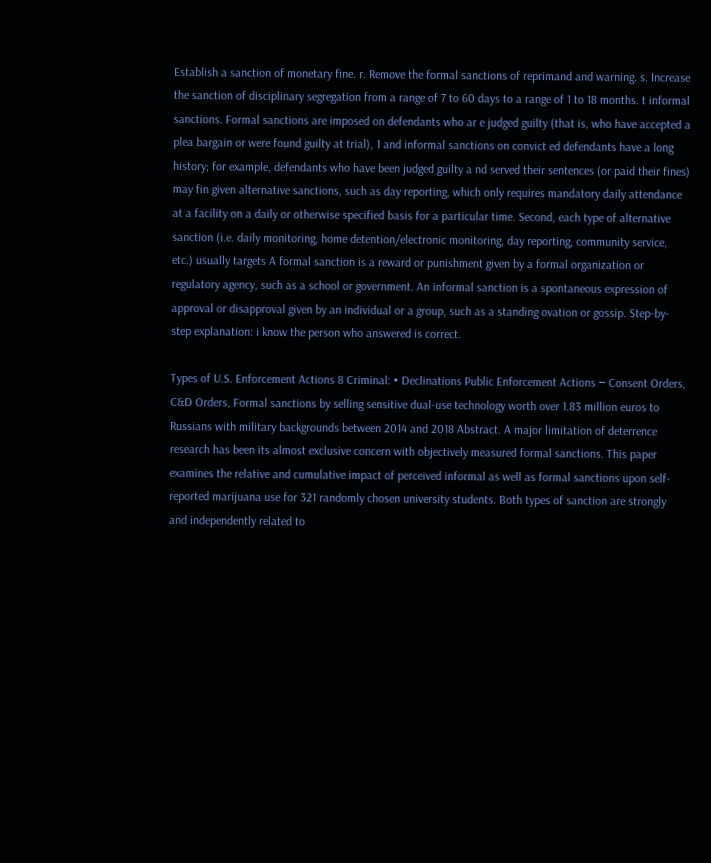Establish a sanction of monetary fine. r. Remove the formal sanctions of reprimand and warning. s. Increase the sanction of disciplinary segregation from a range of 7 to 60 days to a range of 1 to 18 months. t informal sanctions. Formal sanctions are imposed on defendants who ar e judged guilty (that is, who have accepted a plea bargain or were found guilty at trial), 1 and informal sanctions on convict ed defendants have a long history; for example, defendants who have been judged guilty a nd served their sentences (or paid their fines) may fin given alternative sanctions, such as day reporting, which only requires mandatory daily attendance at a facility on a daily or otherwise specified basis for a particular time. Second, each type of alternative sanction (i.e. daily monitoring, home detention/electronic monitoring, day reporting, community service, etc.) usually targets A formal sanction is a reward or punishment given by a formal organization or regulatory agency, such as a school or government. An informal sanction is a spontaneous expression of approval or disapproval given by an individual or a group, such as a standing ovation or gossip. Step-by-step explanation: i know the person who answered is correct.

Types of U.S. Enforcement Actions 8 Criminal: • Declinations Public Enforcement Actions ‒ Consent Orders, C&D Orders, Formal sanctions by selling sensitive dual-use technology worth over 1.83 million euros to Russians with military backgrounds between 2014 and 2018 Abstract. A major limitation of deterrence research has been its almost exclusive concern with objectively measured formal sanctions. This paper examines the relative and cumulative impact of perceived informal as well as formal sanctions upon self-reported marijuana use for 321 randomly chosen university students. Both types of sanction are strongly and independently related to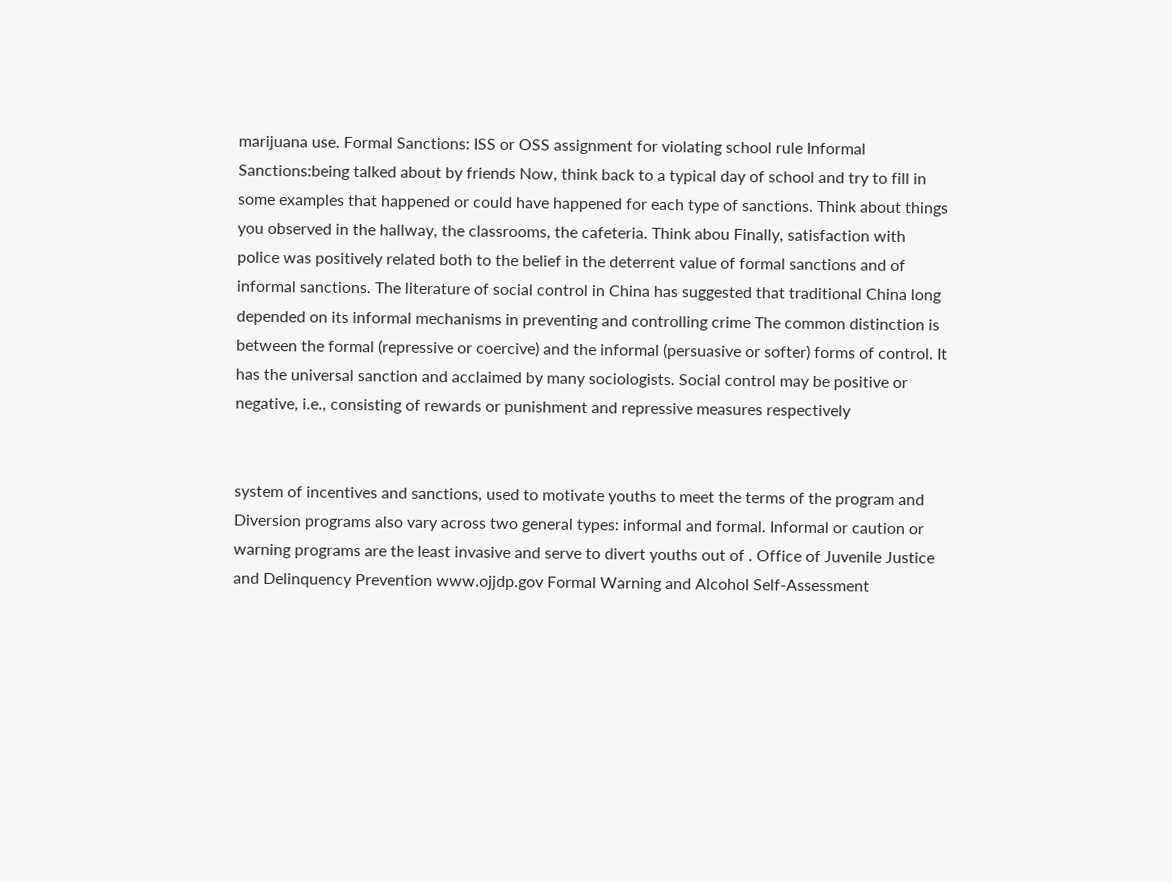marijuana use. Formal Sanctions: ISS or OSS assignment for violating school rule Informal Sanctions:being talked about by friends Now, think back to a typical day of school and try to fill in some examples that happened or could have happened for each type of sanctions. Think about things you observed in the hallway, the classrooms, the cafeteria. Think abou Finally, satisfaction with police was positively related both to the belief in the deterrent value of formal sanctions and of informal sanctions. The literature of social control in China has suggested that traditional China long depended on its informal mechanisms in preventing and controlling crime The common distinction is between the formal (repressive or coercive) and the informal (persuasive or softer) forms of control. It has the universal sanction and acclaimed by many sociologists. Social control may be positive or negative, i.e., consisting of rewards or punishment and repressive measures respectively


system of incentives and sanctions, used to motivate youths to meet the terms of the program and Diversion programs also vary across two general types: informal and formal. Informal or caution or warning programs are the least invasive and serve to divert youths out of . Office of Juvenile Justice and Delinquency Prevention www.ojjdp.gov Formal Warning and Alcohol Self-Assessment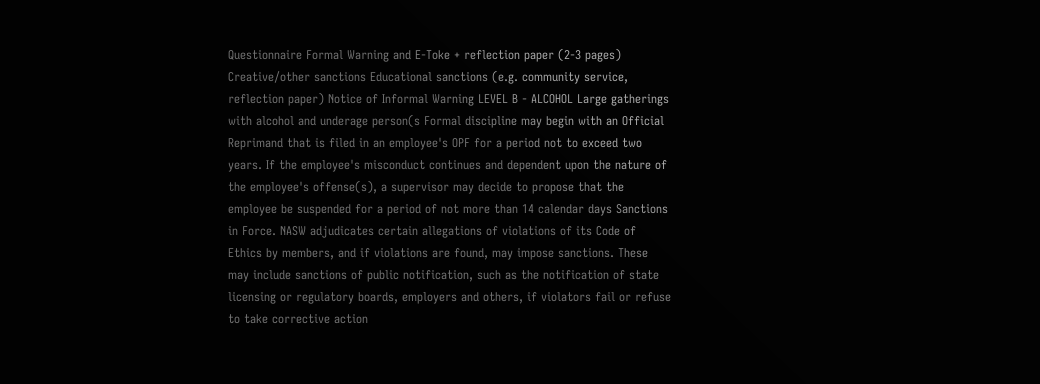Questionnaire Formal Warning and E-Toke + reflection paper (2-3 pages) Creative/other sanctions Educational sanctions (e.g. community service, reflection paper) Notice of Informal Warning LEVEL B - ALCOHOL Large gatherings with alcohol and underage person(s Formal discipline may begin with an Official Reprimand that is filed in an employee's OPF for a period not to exceed two years. If the employee's misconduct continues and dependent upon the nature of the employee's offense(s), a supervisor may decide to propose that the employee be suspended for a period of not more than 14 calendar days Sanctions in Force. NASW adjudicates certain allegations of violations of its Code of Ethics by members, and if violations are found, may impose sanctions. These may include sanctions of public notification, such as the notification of state licensing or regulatory boards, employers and others, if violators fail or refuse to take corrective action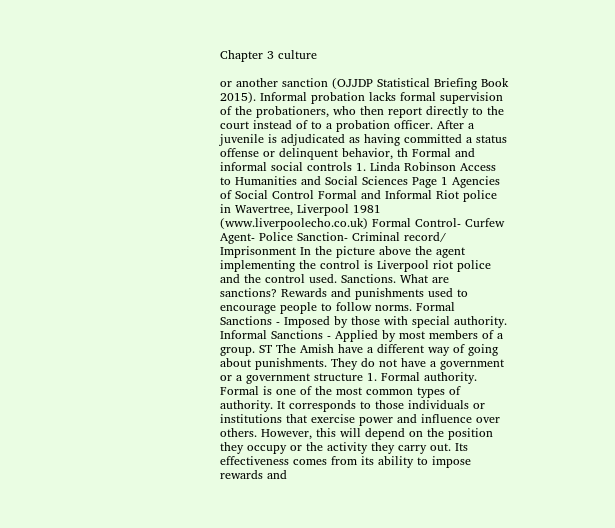Chapter 3 culture

or another sanction (OJJDP Statistical Briefing Book 2015). Informal probation lacks formal supervision of the probationers, who then report directly to the court instead of to a probation officer. After a juvenile is adjudicated as having committed a status offense or delinquent behavior, th Formal and informal social controls 1. Linda Robinson Access to Humanities and Social Sciences Page 1 Agencies of Social Control Formal and Informal Riot police in Wavertree, Liverpool 1981 (www.liverpoolecho.co.uk) Formal Control- Curfew Agent- Police Sanction- Criminal record/ Imprisonment In the picture above the agent implementing the control is Liverpool riot police and the control used. Sanctions. What are sanctions? Rewards and punishments used to encourage people to follow norms. Formal Sanctions - Imposed by those with special authority. Informal Sanctions - Applied by most members of a group. ST The Amish have a different way of going about punishments. They do not have a government or a government structure 1. Formal authority. Formal is one of the most common types of authority. It corresponds to those individuals or institutions that exercise power and influence over others. However, this will depend on the position they occupy or the activity they carry out. Its effectiveness comes from its ability to impose rewards and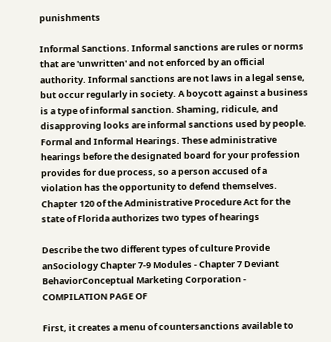punishments

Informal Sanctions. Informal sanctions are rules or norms that are 'unwritten' and not enforced by an official authority. Informal sanctions are not laws in a legal sense, but occur regularly in society. A boycott against a business is a type of informal sanction. Shaming, ridicule, and disapproving looks are informal sanctions used by people. Formal and Informal Hearings. These administrative hearings before the designated board for your profession provides for due process, so a person accused of a violation has the opportunity to defend themselves. Chapter 120 of the Administrative Procedure Act for the state of Florida authorizes two types of hearings

Describe the two different types of culture Provide anSociology Chapter 7-9 Modules - Chapter 7 Deviant BehaviorConceptual Marketing Corporation - COMPILATION PAGE OF

First, it creates a menu of countersanctions available to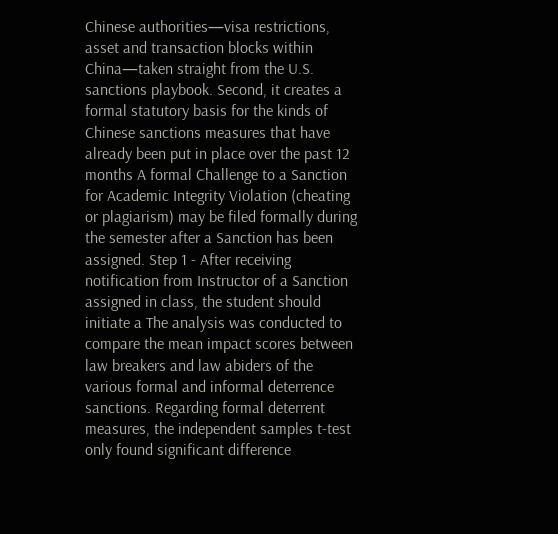Chinese authorities—visa restrictions, asset and transaction blocks within China—taken straight from the U.S. sanctions playbook. Second, it creates a formal statutory basis for the kinds of Chinese sanctions measures that have already been put in place over the past 12 months A formal Challenge to a Sanction for Academic Integrity Violation (cheating or plagiarism) may be filed formally during the semester after a Sanction has been assigned. Step 1 - After receiving notification from Instructor of a Sanction assigned in class, the student should initiate a The analysis was conducted to compare the mean impact scores between law breakers and law abiders of the various formal and informal deterrence sanctions. Regarding formal deterrent measures, the independent samples t-test only found significant difference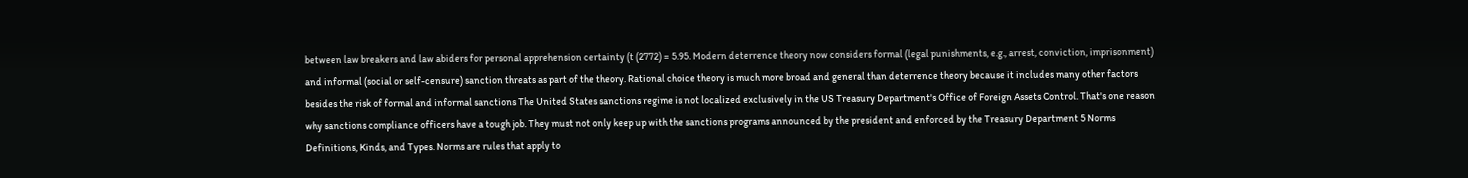between law breakers and law abiders for personal apprehension certainty (t (2772) = 5.95. Modern deterrence theory now considers formal (legal punishments, e.g., arrest, conviction, imprisonment) and informal (social or self-censure) sanction threats as part of the theory. Rational choice theory is much more broad and general than deterrence theory because it includes many other factors besides the risk of formal and informal sanctions The United States sanctions regime is not localized exclusively in the US Treasury Department's Office of Foreign Assets Control. That's one reason why sanctions compliance officers have a tough job. They must not only keep up with the sanctions programs announced by the president and enforced by the Treasury Department 5 Norms Definitions, Kinds, and Types. Norms are rules that apply to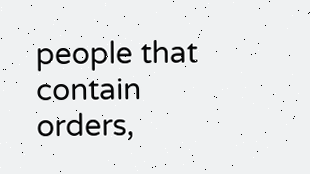people that contain orders,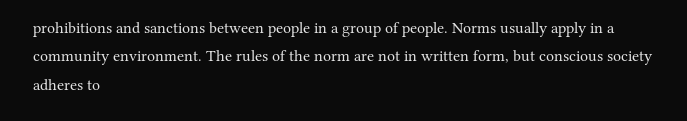prohibitions and sanctions between people in a group of people. Norms usually apply in a community environment. The rules of the norm are not in written form, but conscious society adheres to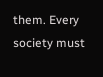them. Every society must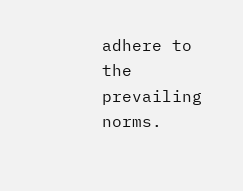adhere to the prevailing norms.